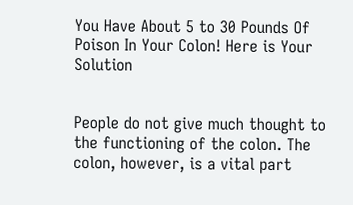You Have About 5 to 30 Pounds Of Poison In Your Colon! Here is Your Solution


People do not give much thought to the functioning of the colon. The colon, however, is a vital part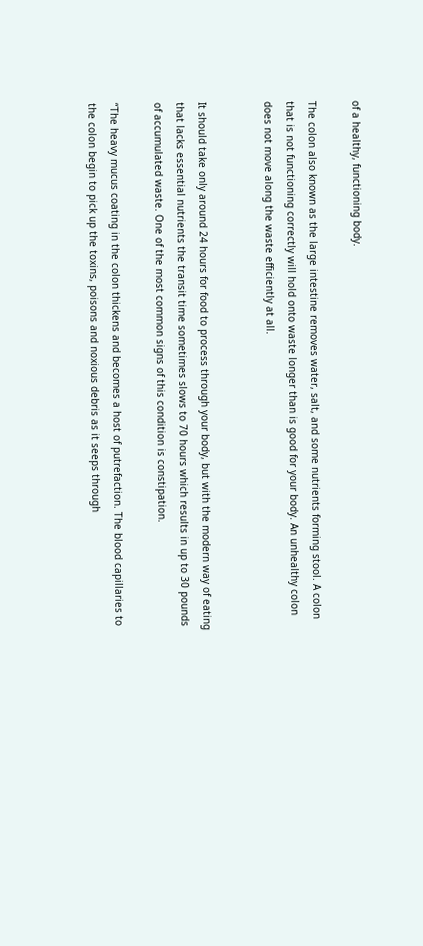of a healthy, functioning body.

The colon also known as the large intestine removes water, salt, and some nutrients forming stool. A colon that is not functioning correctly will hold onto waste longer than is good for your body. An unhealthy colon does not move along the waste efficiently at all.


It should take only around 24 hours for food to process through your body, but with the modern way of eating that lacks essential nutrients the transit time sometimes slows to 70 hours which results in up to 30 pounds of accumulated waste. One of the most common signs of this condition is constipation.

“The heavy mucus coating in the colon thickens and becomes a host of putrefaction. The blood capillaries to the colon begin to pick up the toxins, poisons and noxious debris as it seeps through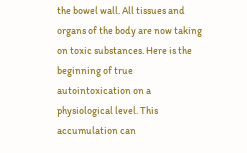the bowel wall. All tissues and organs of the body are now taking on toxic substances. Here is the beginning of true autointoxication on a physiological level. This accumulation can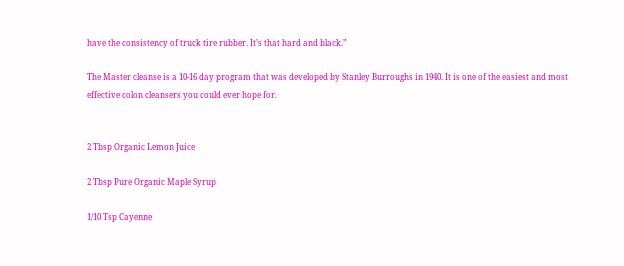have the consistency of truck tire rubber. It’s that hard and black.”

The Master cleanse is a 10-16 day program that was developed by Stanley Burroughs in 1940. It is one of the easiest and most effective colon cleansers you could ever hope for.


2 Tbsp Organic Lemon Juice

2 Tbsp Pure Organic Maple Syrup

1/10 Tsp Cayenne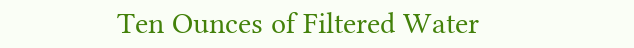Ten Ounces of Filtered Water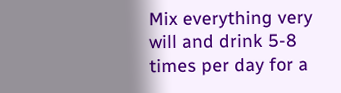Mix everything very will and drink 5-8 times per day for a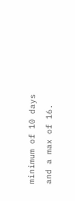minimum of 10 days and a max of 16.